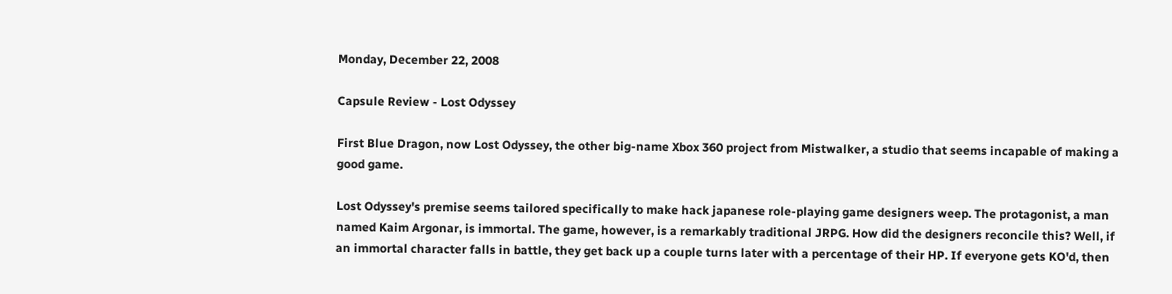Monday, December 22, 2008

Capsule Review - Lost Odyssey

First Blue Dragon, now Lost Odyssey, the other big-name Xbox 360 project from Mistwalker, a studio that seems incapable of making a good game.

Lost Odyssey's premise seems tailored specifically to make hack japanese role-playing game designers weep. The protagonist, a man named Kaim Argonar, is immortal. The game, however, is a remarkably traditional JRPG. How did the designers reconcile this? Well, if an immortal character falls in battle, they get back up a couple turns later with a percentage of their HP. If everyone gets KO'd, then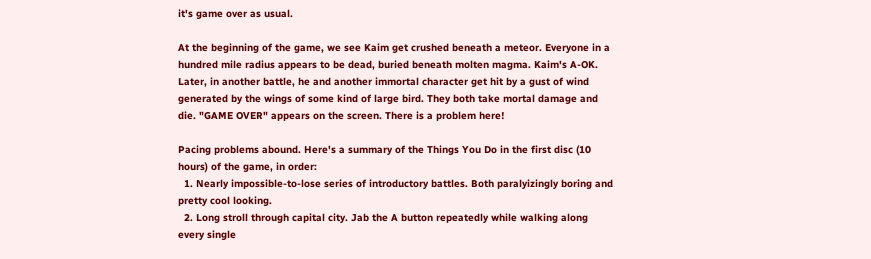it's game over as usual.

At the beginning of the game, we see Kaim get crushed beneath a meteor. Everyone in a hundred mile radius appears to be dead, buried beneath molten magma. Kaim's A-OK. Later, in another battle, he and another immortal character get hit by a gust of wind generated by the wings of some kind of large bird. They both take mortal damage and die. "GAME OVER" appears on the screen. There is a problem here!

Pacing problems abound. Here's a summary of the Things You Do in the first disc (10 hours) of the game, in order:
  1. Nearly impossible-to-lose series of introductory battles. Both paralyizingly boring and pretty cool looking.
  2. Long stroll through capital city. Jab the A button repeatedly while walking along every single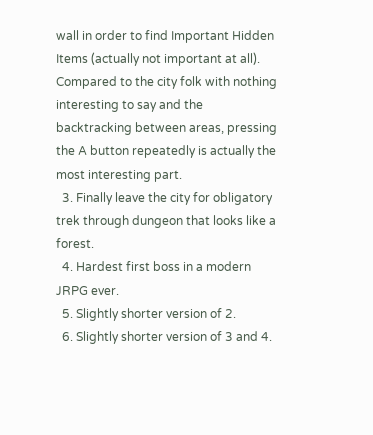wall in order to find Important Hidden Items (actually not important at all). Compared to the city folk with nothing interesting to say and the backtracking between areas, pressing the A button repeatedly is actually the most interesting part.
  3. Finally leave the city for obligatory trek through dungeon that looks like a forest.
  4. Hardest first boss in a modern JRPG ever.
  5. Slightly shorter version of 2.
  6. Slightly shorter version of 3 and 4.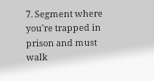7. Segment where you're trapped in prison and must walk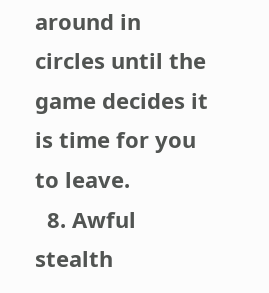around in circles until the game decides it is time for you to leave.
  8. Awful stealth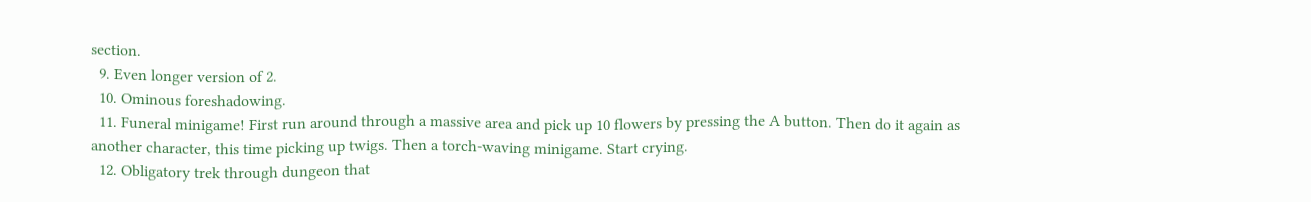section.
  9. Even longer version of 2.
  10. Ominous foreshadowing.
  11. Funeral minigame! First run around through a massive area and pick up 10 flowers by pressing the A button. Then do it again as another character, this time picking up twigs. Then a torch-waving minigame. Start crying.
  12. Obligatory trek through dungeon that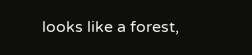looks like a forest,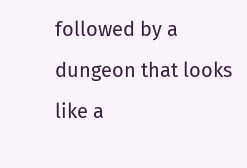followed by a dungeon that looks like a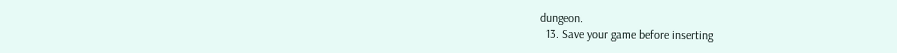dungeon.
  13. Save your game before inserting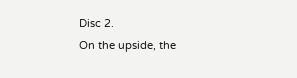Disc 2.
On the upside, the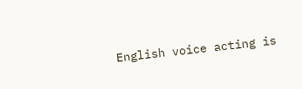English voice acting is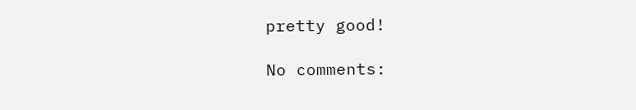pretty good!

No comments: